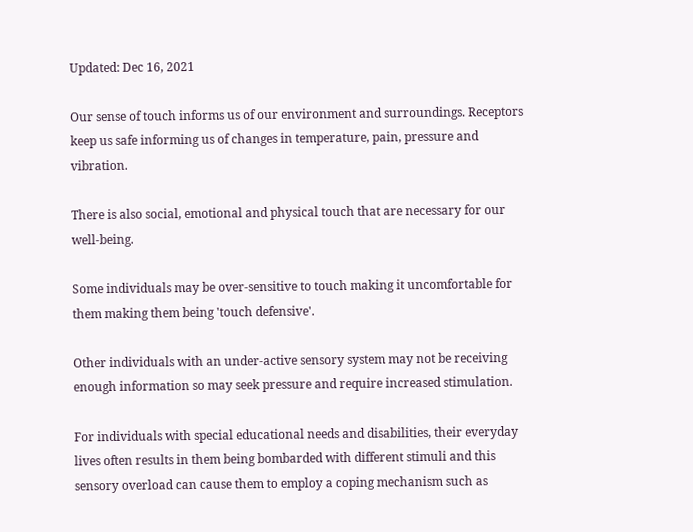Updated: Dec 16, 2021

Our sense of touch informs us of our environment and surroundings. Receptors keep us safe informing us of changes in temperature, pain, pressure and vibration.

There is also social, emotional and physical touch that are necessary for our well-being.

Some individuals may be over-sensitive to touch making it uncomfortable for them making them being 'touch defensive'.

Other individuals with an under-active sensory system may not be receiving enough information so may seek pressure and require increased stimulation.

For individuals with special educational needs and disabilities, their everyday lives often results in them being bombarded with different stimuli and this sensory overload can cause them to employ a coping mechanism such as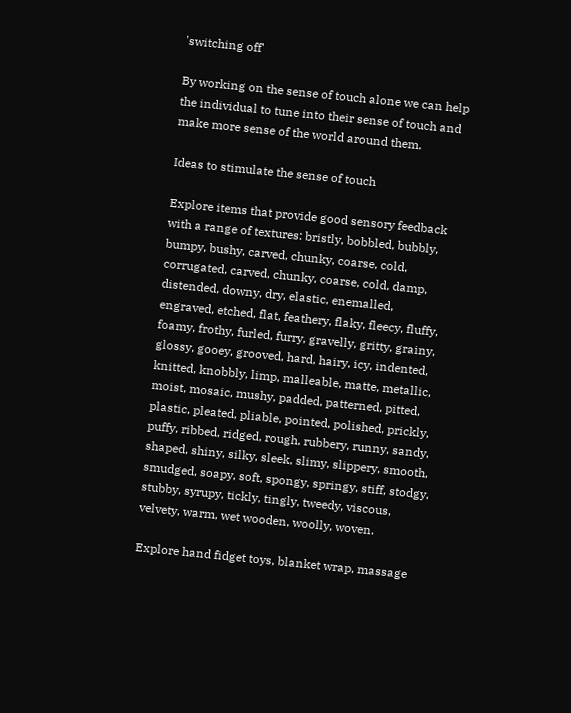'switching off'

By working on the sense of touch alone we can help the individual to tune into their sense of touch and make more sense of the world around them.

Ideas to stimulate the sense of touch

Explore items that provide good sensory feedback with a range of textures: bristly, bobbled, bubbly, bumpy, bushy, carved, chunky, coarse, cold, corrugated, carved, chunky, coarse, cold, damp, distended, downy, dry, elastic, enemalled, engraved, etched, flat, feathery, flaky, fleecy, fluffy, foamy, frothy, furled, furry, gravelly, gritty, grainy, glossy, gooey, grooved, hard, hairy, icy, indented, knitted, knobbly, limp, malleable, matte, metallic, moist, mosaic, mushy, padded, patterned, pitted, plastic, pleated, pliable, pointed, polished, prickly, puffy, ribbed, ridged, rough, rubbery, runny, sandy, shaped, shiny, silky, sleek, slimy, slippery, smooth, smudged, soapy, soft, spongy, springy, stiff, stodgy, stubby, syrupy, tickly, tingly, tweedy, viscous, velvety, warm, wet wooden, woolly, woven.

Explore hand fidget toys, blanket wrap, massage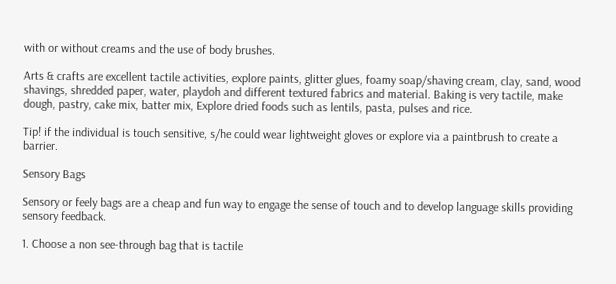with or without creams and the use of body brushes.

Arts & crafts are excellent tactile activities, explore paints, glitter glues, foamy soap/shaving cream, clay, sand, wood shavings, shredded paper, water, playdoh and different textured fabrics and material. Baking is very tactile, make dough, pastry, cake mix, batter mix, Explore dried foods such as lentils, pasta, pulses and rice.

Tip! if the individual is touch sensitive, s/he could wear lightweight gloves or explore via a paintbrush to create a barrier.

Sensory Bags

Sensory or feely bags are a cheap and fun way to engage the sense of touch and to develop language skills providing sensory feedback.

1. Choose a non see-through bag that is tactile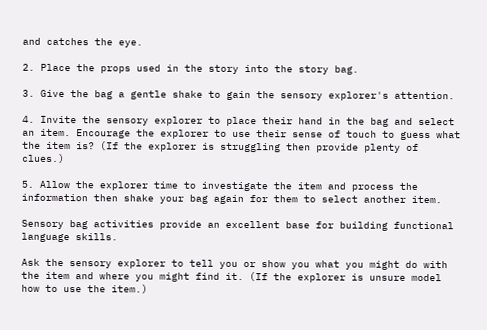and catches the eye.

2. Place the props used in the story into the story bag.

3. Give the bag a gentle shake to gain the sensory explorer's attention.

4. Invite the sensory explorer to place their hand in the bag and select an item. Encourage the explorer to use their sense of touch to guess what the item is? (If the explorer is struggling then provide plenty of clues.)

5. Allow the explorer time to investigate the item and process the information then shake your bag again for them to select another item.

Sensory bag activities provide an excellent base for building functional language skills.

Ask the sensory explorer to tell you or show you what you might do with the item and where you might find it. (If the explorer is unsure model how to use the item.)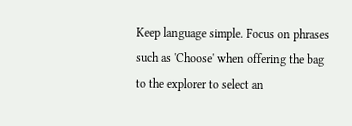Keep language simple. Focus on phrases such as 'Choose' when offering the bag to the explorer to select an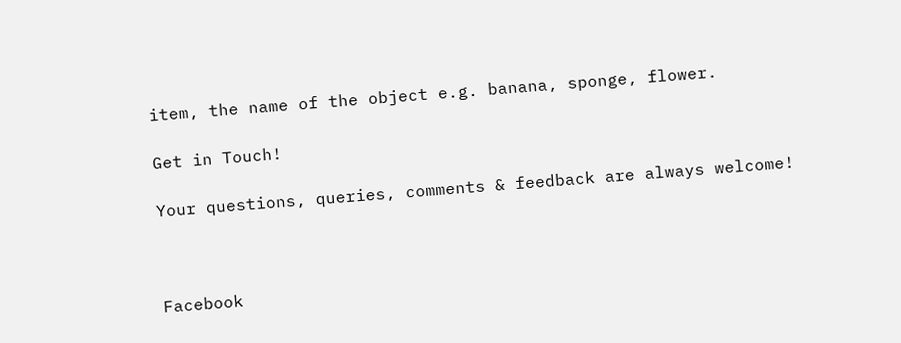item, the name of the object e.g. banana, sponge, flower.

Get in Touch!

Your questions, queries, comments & feedback are always welcome!



Facebook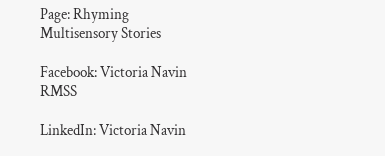Page: Rhyming Multisensory Stories

Facebook: Victoria Navin RMSS

LinkedIn: Victoria Navin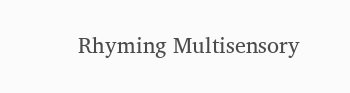Rhyming Multisensory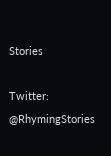Stories

Twitter: @RhymingStories